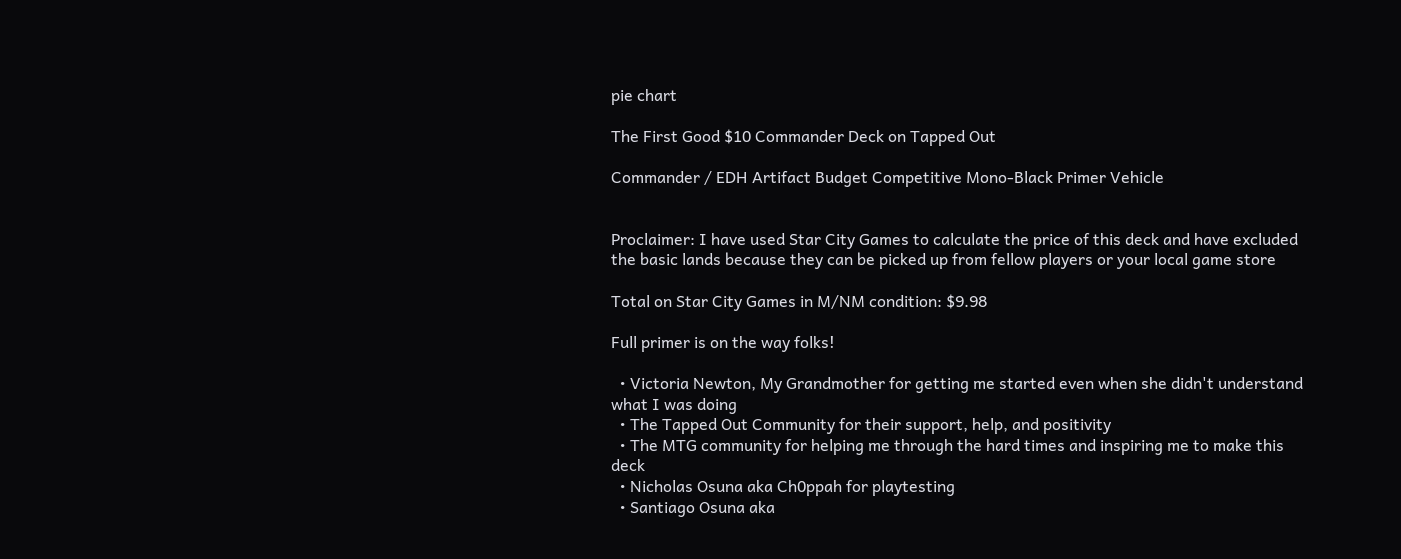pie chart

The First Good $10 Commander Deck on Tapped Out

Commander / EDH Artifact Budget Competitive Mono-Black Primer Vehicle


Proclaimer: I have used Star City Games to calculate the price of this deck and have excluded the basic lands because they can be picked up from fellow players or your local game store

Total on Star City Games in M/NM condition: $9.98

Full primer is on the way folks!

  • Victoria Newton, My Grandmother for getting me started even when she didn't understand what I was doing
  • The Tapped Out Community for their support, help, and positivity
  • The MTG community for helping me through the hard times and inspiring me to make this deck
  • Nicholas Osuna aka Ch0ppah for playtesting
  • Santiago Osuna aka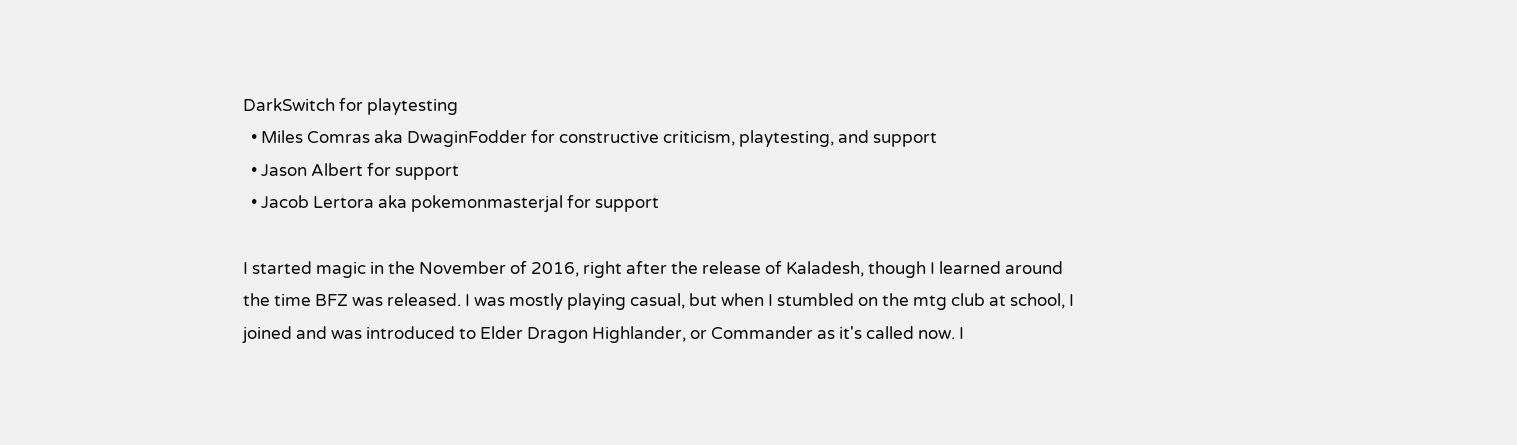DarkSwitch for playtesting
  • Miles Comras aka DwaginFodder for constructive criticism, playtesting, and support
  • Jason Albert for support
  • Jacob Lertora aka pokemonmasterjal for support

I started magic in the November of 2016, right after the release of Kaladesh, though I learned around the time BFZ was released. I was mostly playing casual, but when I stumbled on the mtg club at school, I joined and was introduced to Elder Dragon Highlander, or Commander as it's called now. I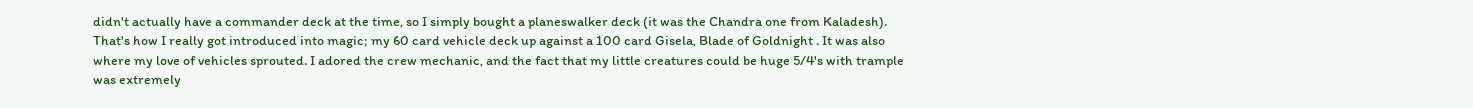didn't actually have a commander deck at the time, so I simply bought a planeswalker deck (it was the Chandra one from Kaladesh). That's how I really got introduced into magic; my 60 card vehicle deck up against a 100 card Gisela, Blade of Goldnight . It was also where my love of vehicles sprouted. I adored the crew mechanic, and the fact that my little creatures could be huge 5/4's with trample was extremely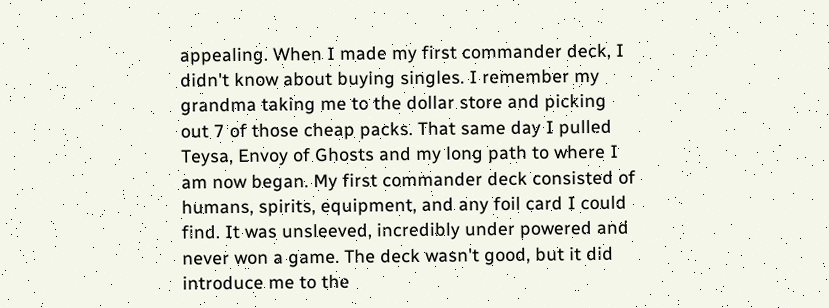appealing. When I made my first commander deck, I didn't know about buying singles. I remember my grandma taking me to the dollar store and picking out 7 of those cheap packs. That same day I pulled Teysa, Envoy of Ghosts and my long path to where I am now began. My first commander deck consisted of humans, spirits, equipment, and any foil card I could find. It was unsleeved, incredibly under powered and never won a game. The deck wasn't good, but it did introduce me to the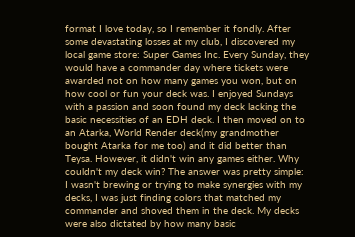format I love today, so I remember it fondly. After some devastating losses at my club, I discovered my local game store: Super Games Inc. Every Sunday, they would have a commander day where tickets were awarded not on how many games you won, but on how cool or fun your deck was. I enjoyed Sundays with a passion and soon found my deck lacking the basic necessities of an EDH deck. I then moved on to an Atarka, World Render deck(my grandmother bought Atarka for me too) and it did better than Teysa. However, it didn't win any games either. Why couldn't my deck win? The answer was pretty simple: I wasn't brewing or trying to make synergies with my decks, I was just finding colors that matched my commander and shoved them in the deck. My decks were also dictated by how many basic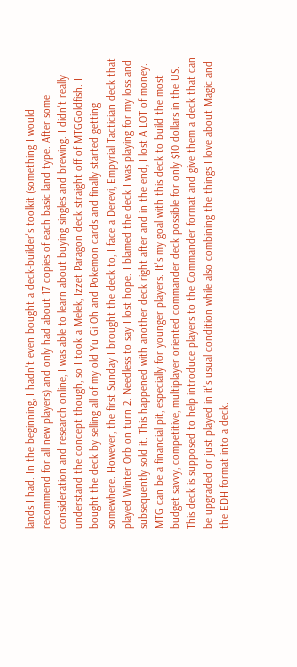lands I had. In the beginning, I hadn't even bought a deck-builder's toolkit (something I would recommend for all new players) and only had about 17 copies of each basic land type. After some consideration and research online, I was able to learn about buying singles and brewing. I didn't really understand the concept though, so I took a Melek, Izzet Paragon deck straight off of MTGGoldfish. I bought the deck by selling all of my old Yu Gi Oh and Pokemon cards and finally started getting somewhere. However, the first Sunday I brought the deck to, I face a Derevi, Empyrial Tactician deck that played Winter Orb on turn 2. Needless to say I lost hope. I blamed the deck I was playing for my loss and subsequently sold it. This happened with another deck right after and in the end, I lost A LOT of money. MTG can be a financial pit, especially for younger players. It's my goal with this deck to build the most budget savvy, competitive, multiplayer oriented commander deck possible for only $10 dollars in the US. This deck is supposed to help introduce players to the Commander format and give them a deck that can be upgraded or just played in it's usual condition while also combining the things I love about Magic and the EDH format into a deck.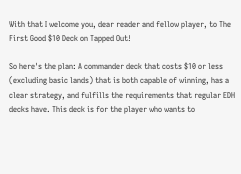With that I welcome you, dear reader and fellow player, to The First Good $10 Deck on Tapped Out!

So here's the plan: A commander deck that costs $10 or less (excluding basic lands) that is both capable of winning, has a clear strategy, and fulfills the requirements that regular EDH decks have. This deck is for the player who wants to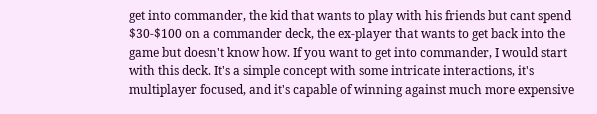get into commander, the kid that wants to play with his friends but cant spend $30-$100 on a commander deck, the ex-player that wants to get back into the game but doesn't know how. If you want to get into commander, I would start with this deck. It's a simple concept with some intricate interactions, it's multiplayer focused, and it's capable of winning against much more expensive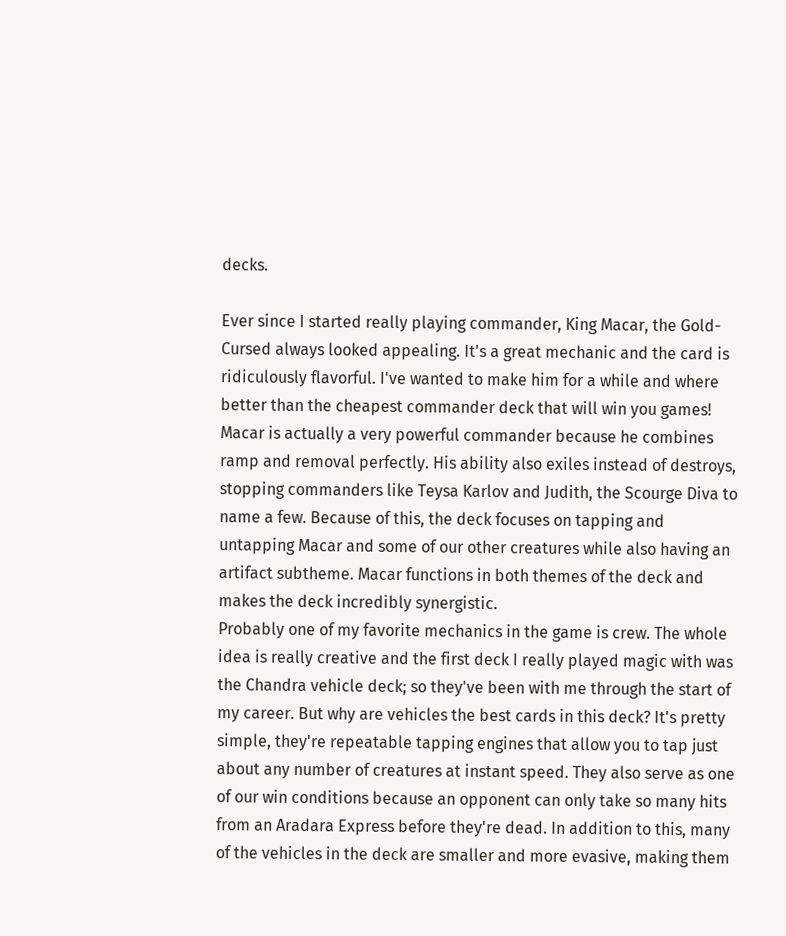decks.

Ever since I started really playing commander, King Macar, the Gold-Cursed always looked appealing. It's a great mechanic and the card is ridiculously flavorful. I've wanted to make him for a while and where better than the cheapest commander deck that will win you games! Macar is actually a very powerful commander because he combines ramp and removal perfectly. His ability also exiles instead of destroys, stopping commanders like Teysa Karlov and Judith, the Scourge Diva to name a few. Because of this, the deck focuses on tapping and untapping Macar and some of our other creatures while also having an artifact subtheme. Macar functions in both themes of the deck and makes the deck incredibly synergistic.
Probably one of my favorite mechanics in the game is crew. The whole idea is really creative and the first deck I really played magic with was the Chandra vehicle deck; so they've been with me through the start of my career. But why are vehicles the best cards in this deck? It's pretty simple, they're repeatable tapping engines that allow you to tap just about any number of creatures at instant speed. They also serve as one of our win conditions because an opponent can only take so many hits from an Aradara Express before they're dead. In addition to this, many of the vehicles in the deck are smaller and more evasive, making them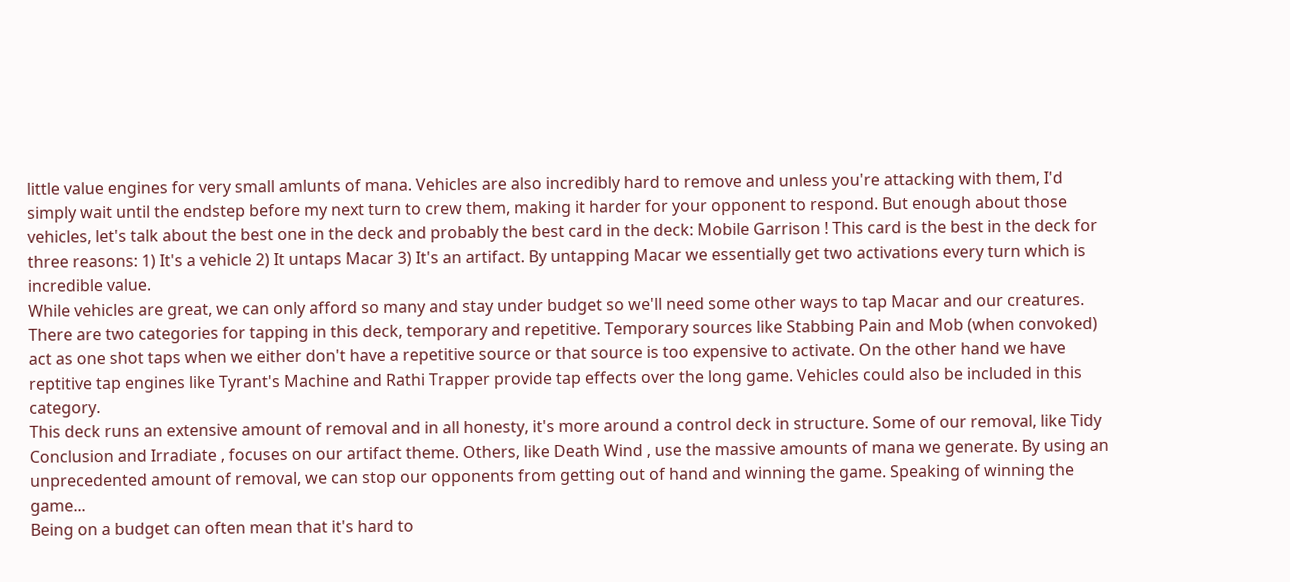little value engines for very small amlunts of mana. Vehicles are also incredibly hard to remove and unless you're attacking with them, I'd simply wait until the endstep before my next turn to crew them, making it harder for your opponent to respond. But enough about those vehicles, let's talk about the best one in the deck and probably the best card in the deck: Mobile Garrison ! This card is the best in the deck for three reasons: 1) It's a vehicle 2) It untaps Macar 3) It's an artifact. By untapping Macar we essentially get two activations every turn which is incredible value.
While vehicles are great, we can only afford so many and stay under budget so we'll need some other ways to tap Macar and our creatures. There are two categories for tapping in this deck, temporary and repetitive. Temporary sources like Stabbing Pain and Mob (when convoked) act as one shot taps when we either don't have a repetitive source or that source is too expensive to activate. On the other hand we have reptitive tap engines like Tyrant's Machine and Rathi Trapper provide tap effects over the long game. Vehicles could also be included in this category.
This deck runs an extensive amount of removal and in all honesty, it's more around a control deck in structure. Some of our removal, like Tidy Conclusion and Irradiate , focuses on our artifact theme. Others, like Death Wind , use the massive amounts of mana we generate. By using an unprecedented amount of removal, we can stop our opponents from getting out of hand and winning the game. Speaking of winning the game...
Being on a budget can often mean that it's hard to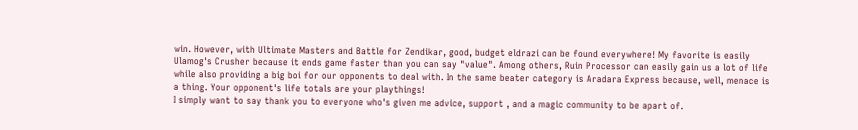win. However, with Ultimate Masters and Battle for Zendikar, good, budget eldrazi can be found everywhere! My favorite is easily Ulamog's Crusher because it ends game faster than you can say "value". Among others, Ruin Processor can easily gain us a lot of life while also providing a big boi for our opponents to deal with. In the same beater category is Aradara Express because, well, menace is a thing. Your opponent's life totals are your playthings!
I simply want to say thank you to everyone who's given me advice, support , and a magic community to be apart of.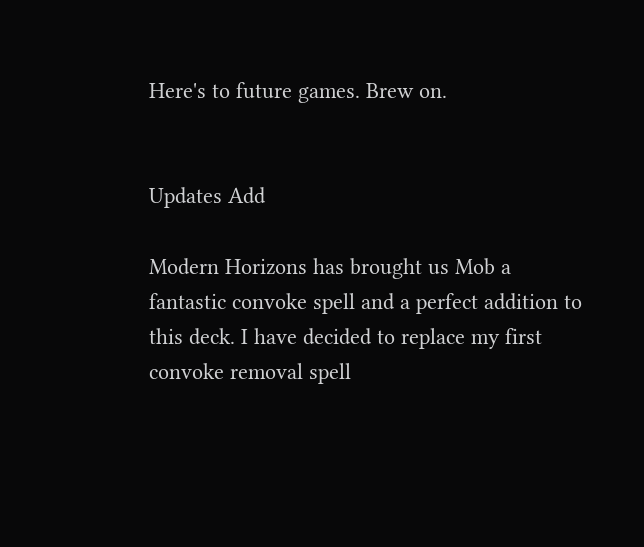Here's to future games. Brew on.


Updates Add

Modern Horizons has brought us Mob a fantastic convoke spell and a perfect addition to this deck. I have decided to replace my first convoke removal spell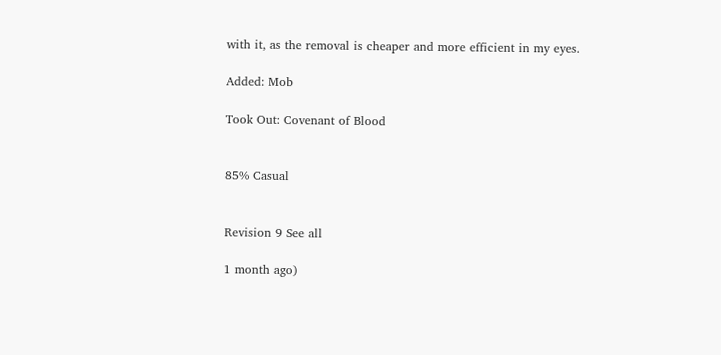with it, as the removal is cheaper and more efficient in my eyes.

Added: Mob

Took Out: Covenant of Blood


85% Casual


Revision 9 See all

1 month ago)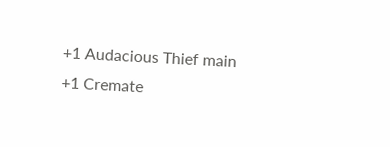+1 Audacious Thief main
+1 Cremate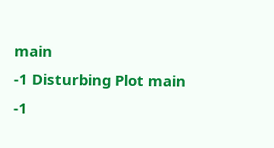main
-1 Disturbing Plot main
-1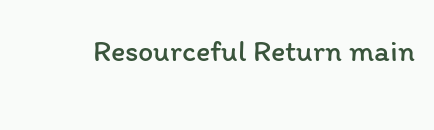Resourceful Return main